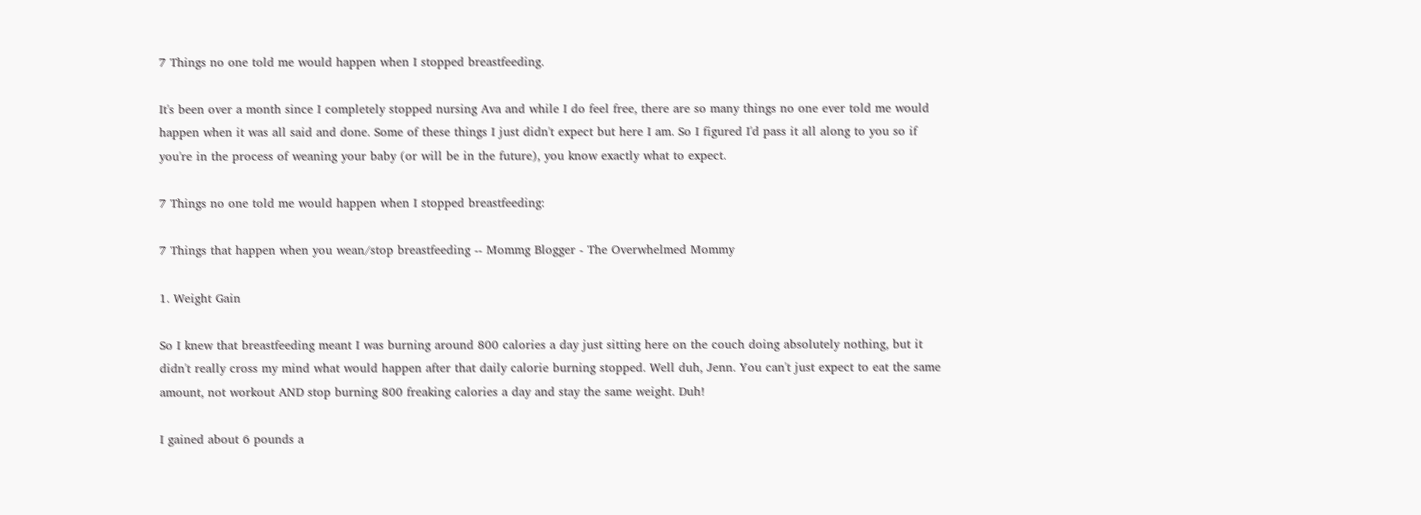7 Things no one told me would happen when I stopped breastfeeding.

It's been over a month since I completely stopped nursing Ava and while I do feel free, there are so many things no one ever told me would happen when it was all said and done. Some of these things I just didn't expect but here I am. So I figured I'd pass it all along to you so if you're in the process of weaning your baby (or will be in the future), you know exactly what to expect.

7 Things no one told me would happen when I stopped breastfeeding:

7 Things that happen when you wean/stop breastfeeding -- Mommg Blogger - The Overwhelmed Mommy

1. Weight Gain

So I knew that breastfeeding meant I was burning around 800 calories a day just sitting here on the couch doing absolutely nothing, but it didn't really cross my mind what would happen after that daily calorie burning stopped. Well duh, Jenn. You can't just expect to eat the same amount, not workout AND stop burning 800 freaking calories a day and stay the same weight. Duh!

I gained about 6 pounds a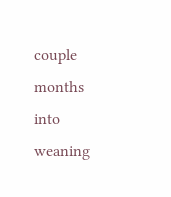couple months into weaning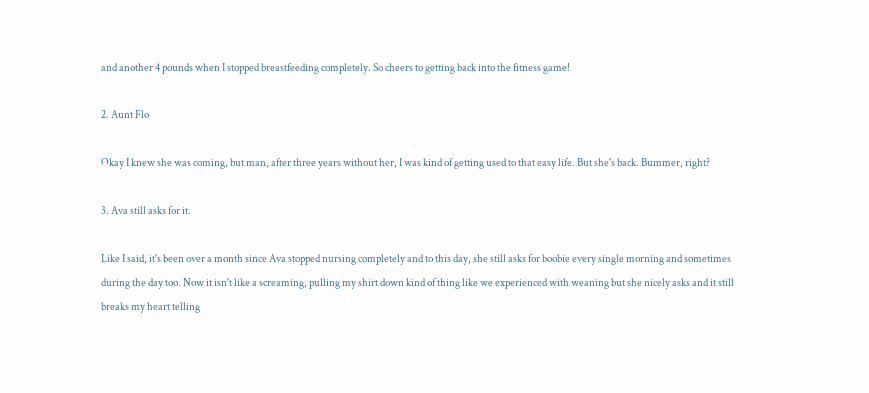and another 4 pounds when I stopped breastfeeding completely. So cheers to getting back into the fitness game!

2. Aunt Flo

Okay I knew she was coming, but man, after three years without her, I was kind of getting used to that easy life. But she's back. Bummer, right?

3. Ava still asks for it.

Like I said, it's been over a month since Ava stopped nursing completely and to this day, she still asks for boobie every single morning and sometimes during the day too. Now it isn't like a screaming, pulling my shirt down kind of thing like we experienced with weaning but she nicely asks and it still breaks my heart telling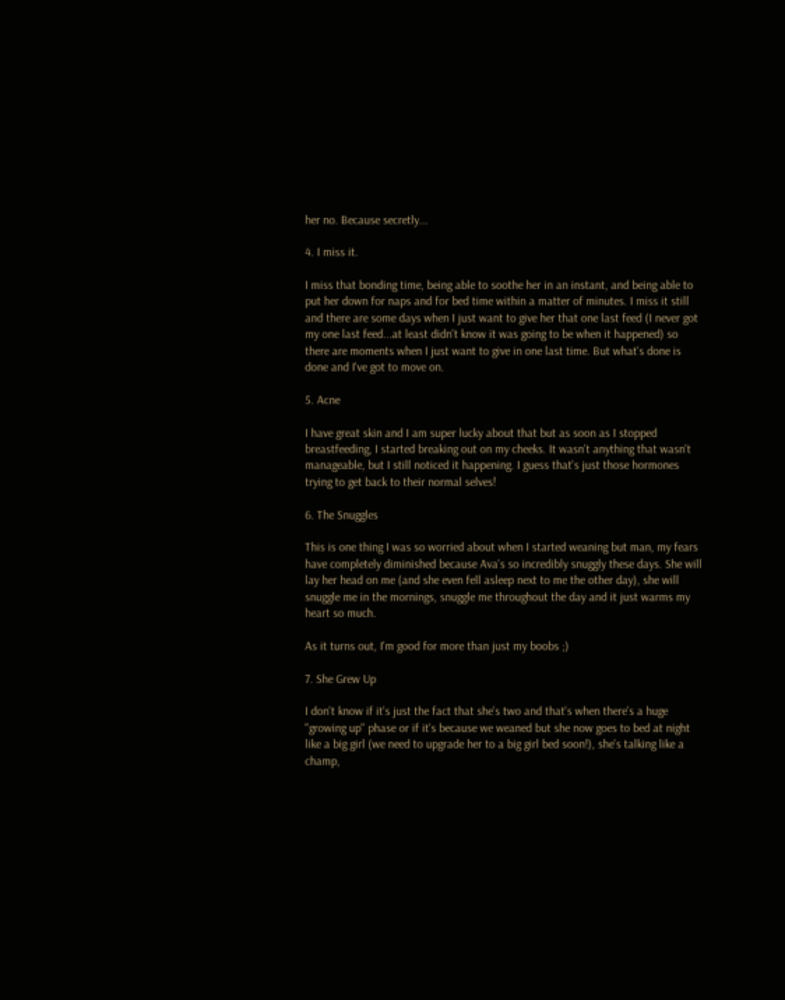her no. Because secretly...

4. I miss it.

I miss that bonding time, being able to soothe her in an instant, and being able to put her down for naps and for bed time within a matter of minutes. I miss it still and there are some days when I just want to give her that one last feed (I never got my one last feed...at least didn't know it was going to be when it happened) so there are moments when I just want to give in one last time. But what's done is done and I've got to move on.

5. Acne

I have great skin and I am super lucky about that but as soon as I stopped breastfeeding, I started breaking out on my cheeks. It wasn't anything that wasn't manageable, but I still noticed it happening. I guess that's just those hormones trying to get back to their normal selves!

6. The Snuggles

This is one thing I was so worried about when I started weaning but man, my fears have completely diminished because Ava's so incredibly snuggly these days. She will lay her head on me (and she even fell asleep next to me the other day), she will snuggle me in the mornings, snuggle me throughout the day and it just warms my heart so much.

As it turns out, I'm good for more than just my boobs ;)

7. She Grew Up

I don't know if it's just the fact that she's two and that's when there's a huge "growing up" phase or if it's because we weaned but she now goes to bed at night like a big girl (we need to upgrade her to a big girl bed soon!), she's talking like a champ,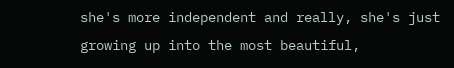she's more independent and really, she's just growing up into the most beautiful,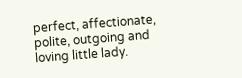perfect, affectionate, polite, outgoing and loving little lady.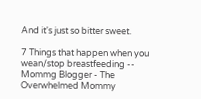And it's just so bitter sweet.

7 Things that happen when you wean/stop breastfeeding -- Mommg Blogger - The Overwhelmed Mommy